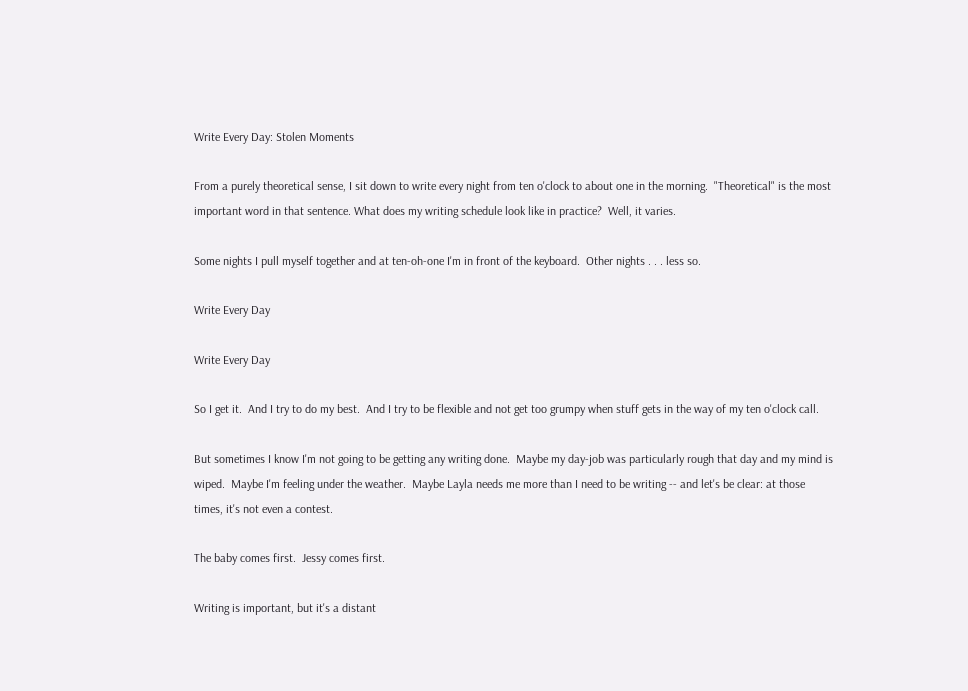Write Every Day: Stolen Moments

From a purely theoretical sense, I sit down to write every night from ten o'clock to about one in the morning.  "Theoretical" is the most important word in that sentence. What does my writing schedule look like in practice?  Well, it varies.

Some nights I pull myself together and at ten-oh-one I'm in front of the keyboard.  Other nights . . . less so.

Write Every Day

Write Every Day

So I get it.  And I try to do my best.  And I try to be flexible and not get too grumpy when stuff gets in the way of my ten o'clock call.

But sometimes I know I'm not going to be getting any writing done.  Maybe my day-job was particularly rough that day and my mind is wiped.  Maybe I'm feeling under the weather.  Maybe Layla needs me more than I need to be writing -- and let's be clear: at those times, it's not even a contest.

The baby comes first.  Jessy comes first.

Writing is important, but it's a distant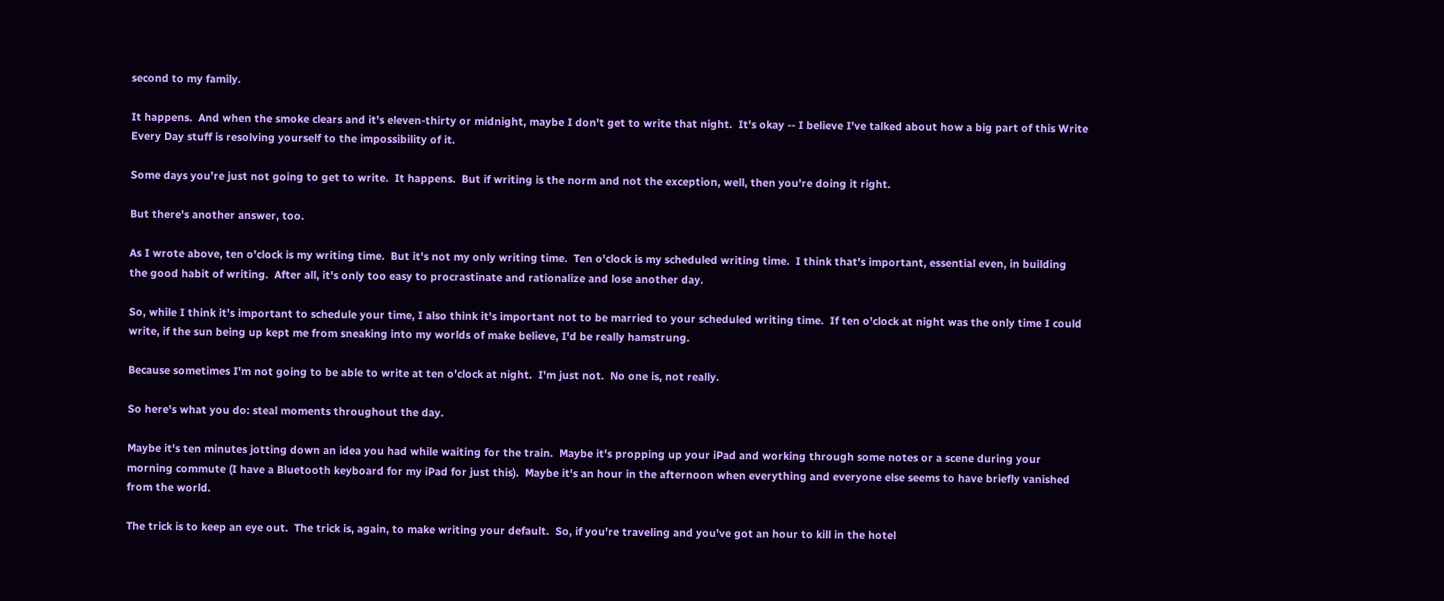second to my family.

It happens.  And when the smoke clears and it's eleven-thirty or midnight, maybe I don't get to write that night.  It's okay -- I believe I've talked about how a big part of this Write Every Day stuff is resolving yourself to the impossibility of it.

Some days you're just not going to get to write.  It happens.  But if writing is the norm and not the exception, well, then you're doing it right.

But there's another answer, too.

As I wrote above, ten o'clock is my writing time.  But it's not my only writing time.  Ten o'clock is my scheduled writing time.  I think that's important, essential even, in building the good habit of writing.  After all, it's only too easy to procrastinate and rationalize and lose another day.

So, while I think it's important to schedule your time, I also think it's important not to be married to your scheduled writing time.  If ten o'clock at night was the only time I could write, if the sun being up kept me from sneaking into my worlds of make believe, I'd be really hamstrung.

Because sometimes I'm not going to be able to write at ten o'clock at night.  I'm just not.  No one is, not really.

So here's what you do: steal moments throughout the day.

Maybe it's ten minutes jotting down an idea you had while waiting for the train.  Maybe it's propping up your iPad and working through some notes or a scene during your morning commute (I have a Bluetooth keyboard for my iPad for just this).  Maybe it's an hour in the afternoon when everything and everyone else seems to have briefly vanished from the world.

The trick is to keep an eye out.  The trick is, again, to make writing your default.  So, if you're traveling and you've got an hour to kill in the hotel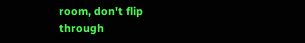room, don't flip through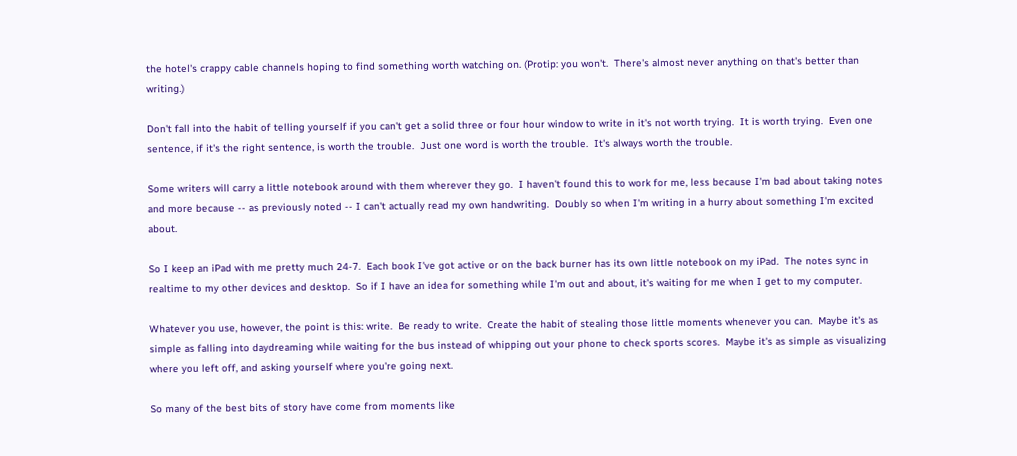the hotel's crappy cable channels hoping to find something worth watching on. (Protip: you won't.  There's almost never anything on that's better than writing.)

Don't fall into the habit of telling yourself if you can't get a solid three or four hour window to write in it's not worth trying.  It is worth trying.  Even one sentence, if it's the right sentence, is worth the trouble.  Just one word is worth the trouble.  It's always worth the trouble.

Some writers will carry a little notebook around with them wherever they go.  I haven't found this to work for me, less because I'm bad about taking notes and more because -- as previously noted -- I can't actually read my own handwriting.  Doubly so when I'm writing in a hurry about something I'm excited about.

So I keep an iPad with me pretty much 24-7.  Each book I've got active or on the back burner has its own little notebook on my iPad.  The notes sync in realtime to my other devices and desktop.  So if I have an idea for something while I'm out and about, it's waiting for me when I get to my computer.

Whatever you use, however, the point is this: write.  Be ready to write.  Create the habit of stealing those little moments whenever you can.  Maybe it's as simple as falling into daydreaming while waiting for the bus instead of whipping out your phone to check sports scores.  Maybe it's as simple as visualizing where you left off, and asking yourself where you're going next.

So many of the best bits of story have come from moments like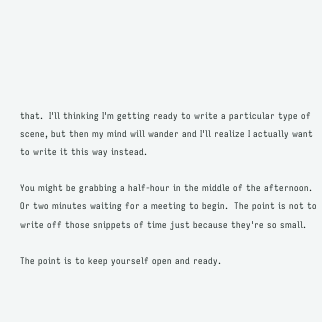that.  I'll thinking I'm getting ready to write a particular type of scene, but then my mind will wander and I'll realize I actually want to write it this way instead.

You might be grabbing a half-hour in the middle of the afternoon.  Or two minutes waiting for a meeting to begin.  The point is not to write off those snippets of time just because they're so small.

The point is to keep yourself open and ready.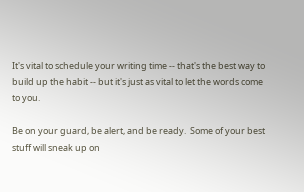It's vital to schedule your writing time -- that's the best way to build up the habit -- but it's just as vital to let the words come to you.

Be on your guard, be alert, and be ready.  Some of your best stuff will sneak up on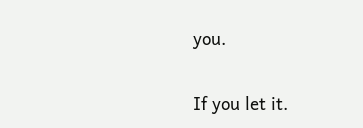you.

If you let it.